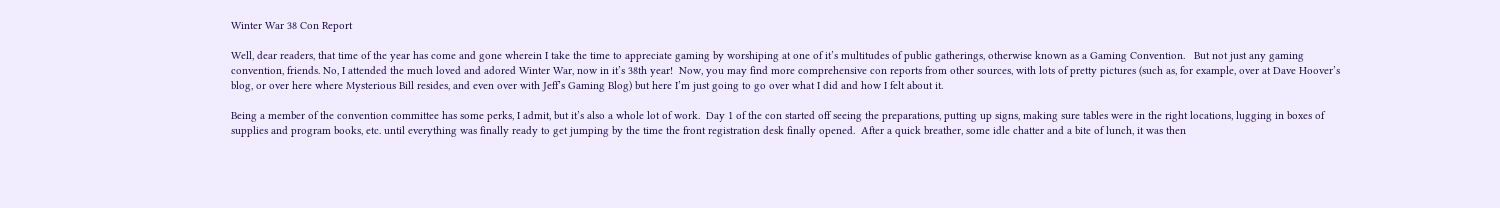Winter War 38 Con Report

Well, dear readers, that time of the year has come and gone wherein I take the time to appreciate gaming by worshiping at one of it’s multitudes of public gatherings, otherwise known as a Gaming Convention.   But not just any gaming convention, friends. No, I attended the much loved and adored Winter War, now in it’s 38th year!  Now, you may find more comprehensive con reports from other sources, with lots of pretty pictures (such as, for example, over at Dave Hoover’s blog, or over here where Mysterious Bill resides, and even over with Jeff’s Gaming Blog) but here I’m just going to go over what I did and how I felt about it.

Being a member of the convention committee has some perks, I admit, but it’s also a whole lot of work.  Day 1 of the con started off seeing the preparations, putting up signs, making sure tables were in the right locations, lugging in boxes of supplies and program books, etc. until everything was finally ready to get jumping by the time the front registration desk finally opened.  After a quick breather, some idle chatter and a bite of lunch, it was then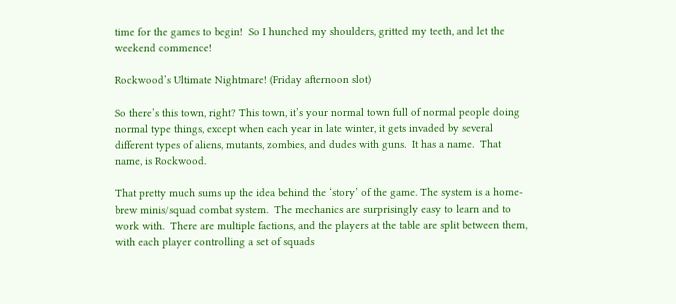time for the games to begin!  So I hunched my shoulders, gritted my teeth, and let the weekend commence!

Rockwood’s Ultimate Nightmare! (Friday afternoon slot)

So there’s this town, right? This town, it’s your normal town full of normal people doing normal type things, except when each year in late winter, it gets invaded by several different types of aliens, mutants, zombies, and dudes with guns.  It has a name.  That name, is Rockwood.

That pretty much sums up the idea behind the ‘story’ of the game. The system is a home-brew minis/squad combat system.  The mechanics are surprisingly easy to learn and to work with.  There are multiple factions, and the players at the table are split between them, with each player controlling a set of squads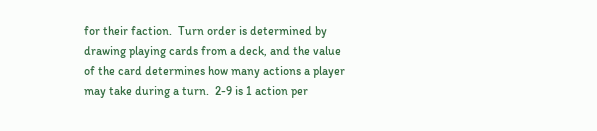for their faction.  Turn order is determined by drawing playing cards from a deck, and the value of the card determines how many actions a player may take during a turn.  2-9 is 1 action per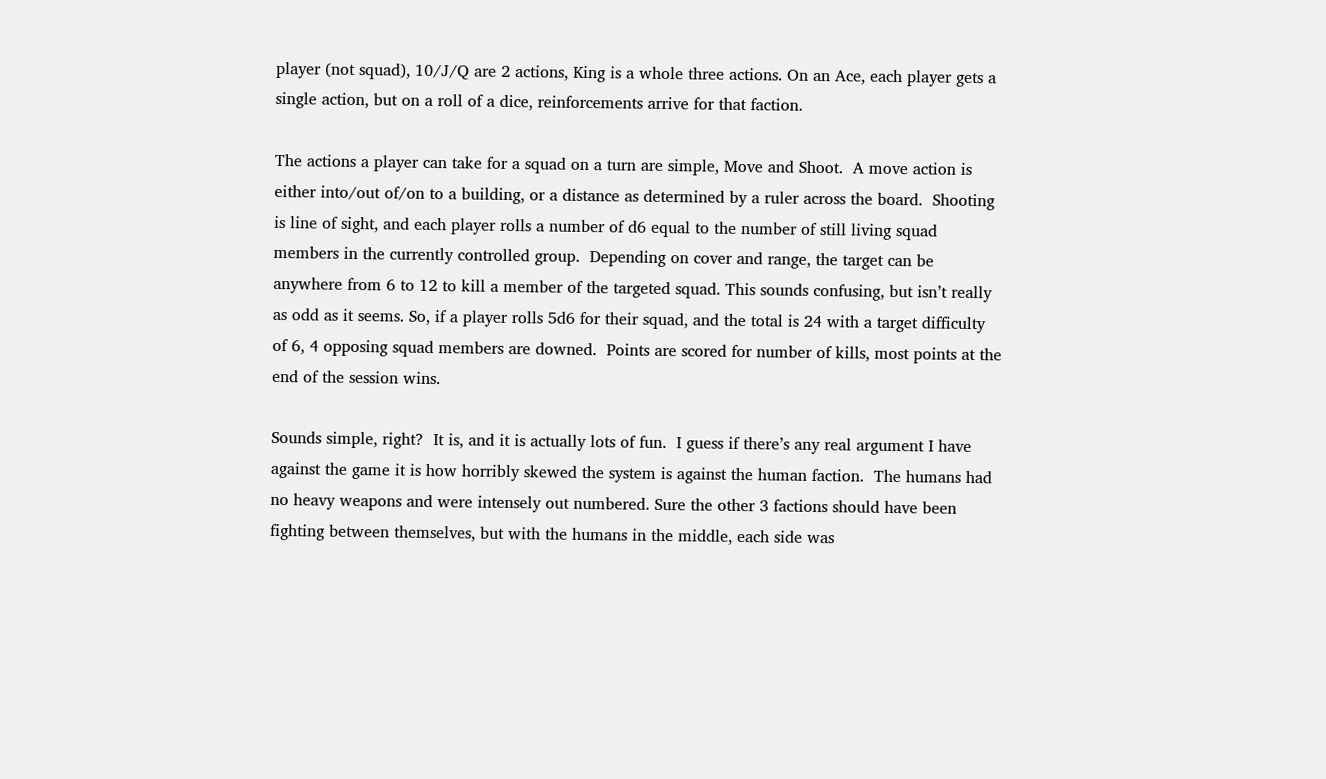player (not squad), 10/J/Q are 2 actions, King is a whole three actions. On an Ace, each player gets a single action, but on a roll of a dice, reinforcements arrive for that faction.

The actions a player can take for a squad on a turn are simple, Move and Shoot.  A move action is either into/out of/on to a building, or a distance as determined by a ruler across the board.  Shooting is line of sight, and each player rolls a number of d6 equal to the number of still living squad members in the currently controlled group.  Depending on cover and range, the target can be anywhere from 6 to 12 to kill a member of the targeted squad. This sounds confusing, but isn’t really as odd as it seems. So, if a player rolls 5d6 for their squad, and the total is 24 with a target difficulty of 6, 4 opposing squad members are downed.  Points are scored for number of kills, most points at the end of the session wins.

Sounds simple, right?  It is, and it is actually lots of fun.  I guess if there’s any real argument I have against the game it is how horribly skewed the system is against the human faction.  The humans had no heavy weapons and were intensely out numbered. Sure the other 3 factions should have been fighting between themselves, but with the humans in the middle, each side was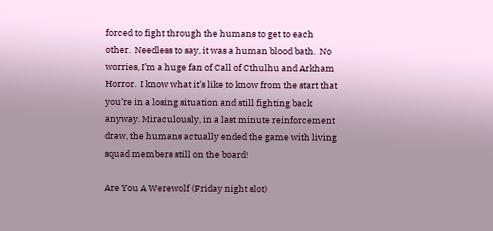forced to fight through the humans to get to each other.  Needless to say, it was a human blood bath.  No worries, I’m a huge fan of Call of Cthulhu and Arkham Horror.  I know what it’s like to know from the start that you’re in a losing situation and still fighting back anyway. Miraculously, in a last minute reinforcement draw, the humans actually ended the game with living squad members still on the board!

Are You A Werewolf (Friday night slot)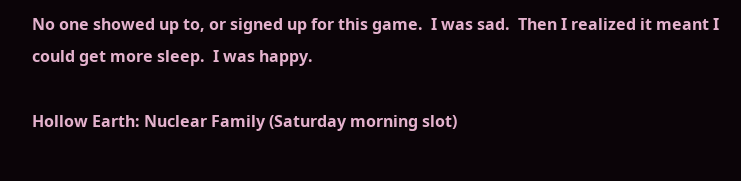No one showed up to, or signed up for this game.  I was sad.  Then I realized it meant I could get more sleep.  I was happy.

Hollow Earth: Nuclear Family (Saturday morning slot)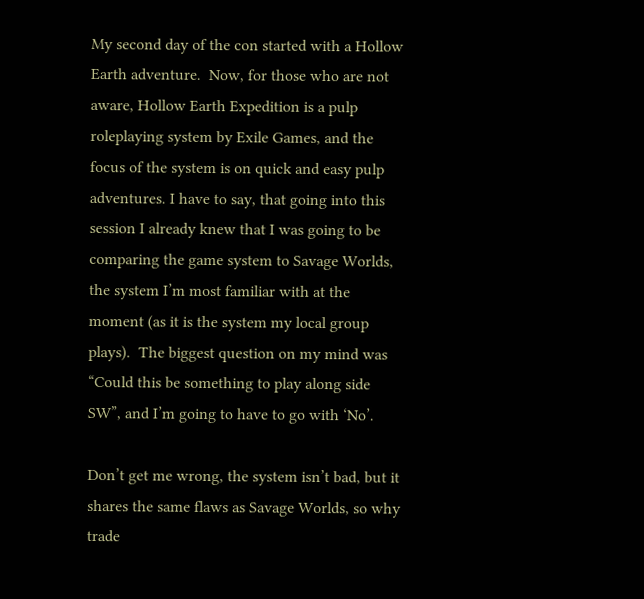My second day of the con started with a Hollow Earth adventure.  Now, for those who are not aware, Hollow Earth Expedition is a pulp roleplaying system by Exile Games, and the focus of the system is on quick and easy pulp adventures. I have to say, that going into this session I already knew that I was going to be comparing the game system to Savage Worlds, the system I’m most familiar with at the moment (as it is the system my local group plays).  The biggest question on my mind was “Could this be something to play along side SW”, and I’m going to have to go with ‘No’.

Don’t get me wrong, the system isn’t bad, but it shares the same flaws as Savage Worlds, so why trade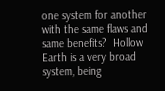one system for another with the same flaws and same benefits?  Hollow Earth is a very broad system, being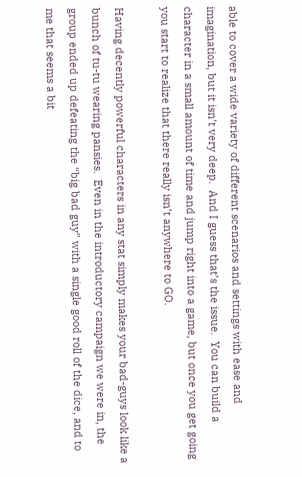able to cover a wide variety of different scenarios and settings with ease and imagination, but it isn’t very deep.  And I guess that’s the issue.  You can build a character in a small amount of time and jump right into a game, but once you get going you start to realize that there really isn’t anywhere to GO.

Having decently powerful characters in any stat simply makes your bad-guys look like a bunch of tu-tu wearing pansies.  Even in the introductory campaign we were in, the group ended up defeating the “big bad guy” with a single good roll of the dice, and to me that seems a bit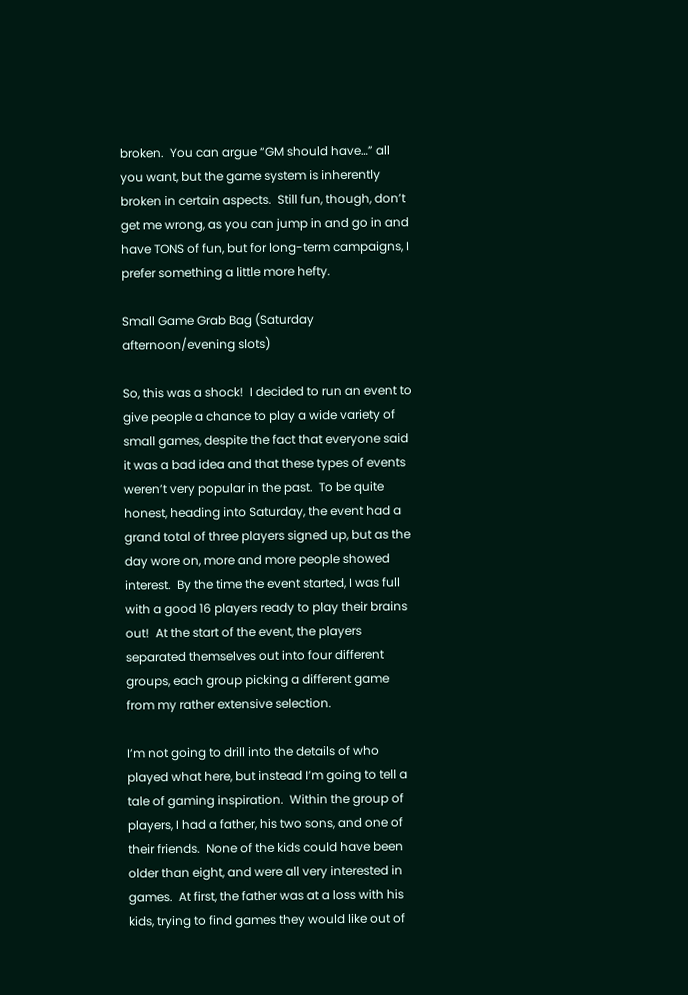broken.  You can argue “GM should have…” all you want, but the game system is inherently broken in certain aspects.  Still fun, though, don’t get me wrong, as you can jump in and go in and have TONS of fun, but for long-term campaigns, I prefer something a little more hefty.

Small Game Grab Bag (Saturday afternoon/evening slots)

So, this was a shock!  I decided to run an event to give people a chance to play a wide variety of small games, despite the fact that everyone said it was a bad idea and that these types of events weren’t very popular in the past.  To be quite honest, heading into Saturday, the event had a grand total of three players signed up, but as the day wore on, more and more people showed interest.  By the time the event started, I was full with a good 16 players ready to play their brains out!  At the start of the event, the players separated themselves out into four different groups, each group picking a different game from my rather extensive selection.

I’m not going to drill into the details of who played what here, but instead I’m going to tell a tale of gaming inspiration.  Within the group of players, I had a father, his two sons, and one of their friends.  None of the kids could have been older than eight, and were all very interested in games.  At first, the father was at a loss with his kids, trying to find games they would like out of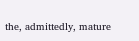the, admittedly, mature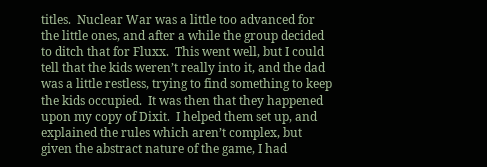titles.  Nuclear War was a little too advanced for the little ones, and after a while the group decided to ditch that for Fluxx.  This went well, but I could tell that the kids weren’t really into it, and the dad was a little restless, trying to find something to keep the kids occupied.  It was then that they happened upon my copy of Dixit.  I helped them set up, and explained the rules which aren’t complex, but given the abstract nature of the game, I had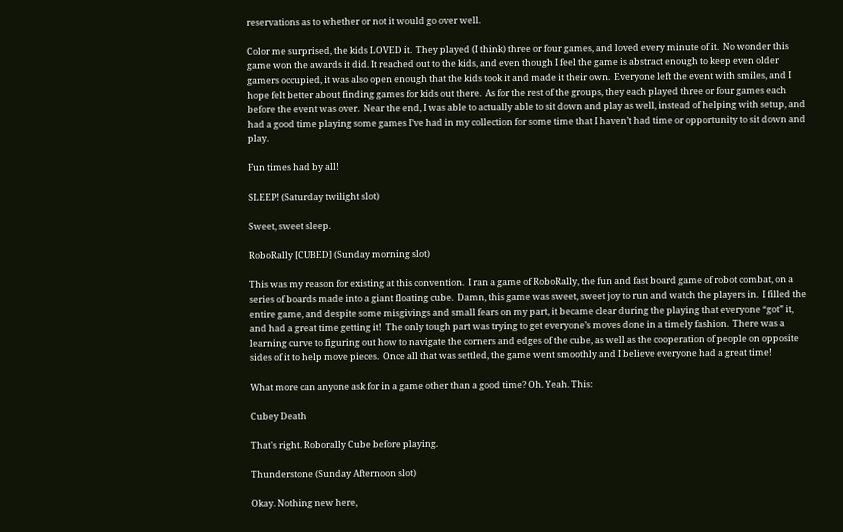reservations as to whether or not it would go over well.

Color me surprised, the kids LOVED it.  They played (I think) three or four games, and loved every minute of it.  No wonder this game won the awards it did. It reached out to the kids, and even though I feel the game is abstract enough to keep even older gamers occupied, it was also open enough that the kids took it and made it their own.  Everyone left the event with smiles, and I hope felt better about finding games for kids out there.  As for the rest of the groups, they each played three or four games each before the event was over.  Near the end, I was able to actually able to sit down and play as well, instead of helping with setup, and had a good time playing some games I’ve had in my collection for some time that I haven’t had time or opportunity to sit down and play.

Fun times had by all!

SLEEP! (Saturday twilight slot)

Sweet, sweet sleep.

RoboRally [CUBED] (Sunday morning slot)

This was my reason for existing at this convention.  I ran a game of RoboRally, the fun and fast board game of robot combat, on a series of boards made into a giant floating cube.  Damn, this game was sweet, sweet joy to run and watch the players in.  I filled the entire game, and despite some misgivings and small fears on my part, it became clear during the playing that everyone “got” it, and had a great time getting it!  The only tough part was trying to get everyone’s moves done in a timely fashion.  There was a learning curve to figuring out how to navigate the corners and edges of the cube, as well as the cooperation of people on opposite sides of it to help move pieces.  Once all that was settled, the game went smoothly and I believe everyone had a great time!

What more can anyone ask for in a game other than a good time? Oh. Yeah. This:

Cubey Death

That's right. Roborally Cube before playing.

Thunderstone (Sunday Afternoon slot)

Okay. Nothing new here,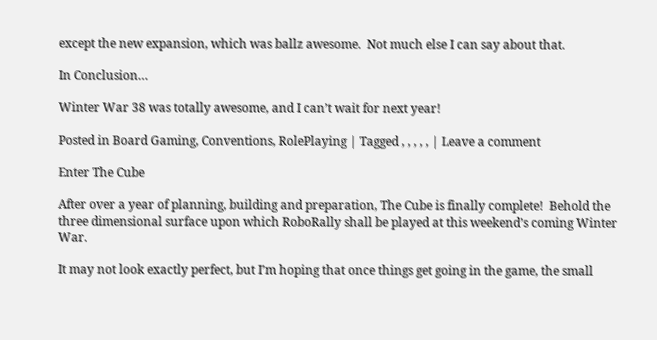except the new expansion, which was ballz awesome.  Not much else I can say about that.

In Conclusion…

Winter War 38 was totally awesome, and I can’t wait for next year!

Posted in Board Gaming, Conventions, RolePlaying | Tagged , , , , , | Leave a comment

Enter The Cube

After over a year of planning, building and preparation, The Cube is finally complete!  Behold the three dimensional surface upon which RoboRally shall be played at this weekend’s coming Winter War.

It may not look exactly perfect, but I’m hoping that once things get going in the game, the small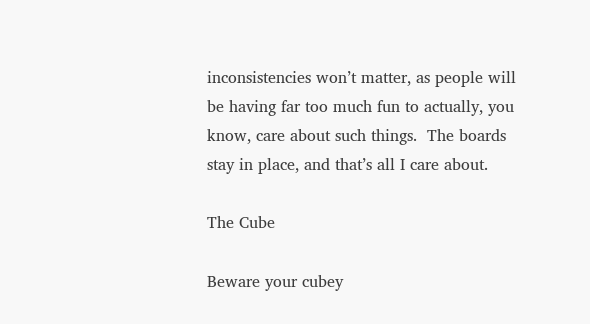inconsistencies won’t matter, as people will be having far too much fun to actually, you know, care about such things.  The boards stay in place, and that’s all I care about.

The Cube

Beware your cubey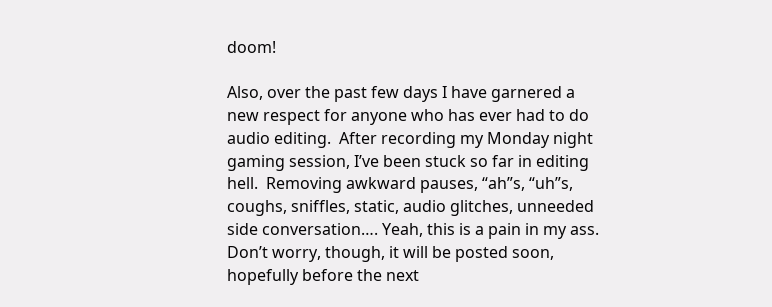doom!

Also, over the past few days I have garnered a new respect for anyone who has ever had to do audio editing.  After recording my Monday night gaming session, I’ve been stuck so far in editing hell.  Removing awkward pauses, “ah”s, “uh”s, coughs, sniffles, static, audio glitches, unneeded side conversation…. Yeah, this is a pain in my ass.  Don’t worry, though, it will be posted soon, hopefully before the next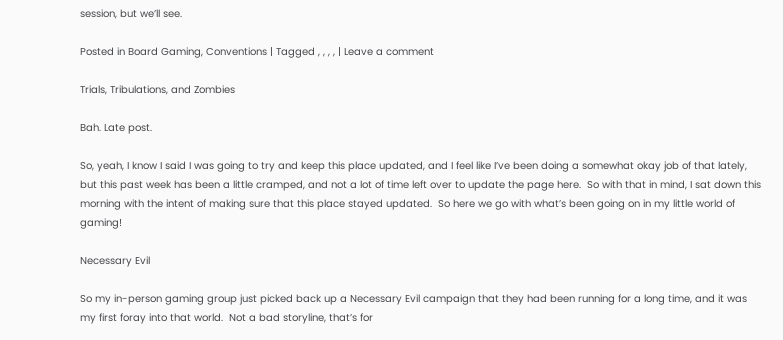session, but we’ll see.

Posted in Board Gaming, Conventions | Tagged , , , , | Leave a comment

Trials, Tribulations, and Zombies

Bah. Late post.

So, yeah, I know I said I was going to try and keep this place updated, and I feel like I’ve been doing a somewhat okay job of that lately, but this past week has been a little cramped, and not a lot of time left over to update the page here.  So with that in mind, I sat down this morning with the intent of making sure that this place stayed updated.  So here we go with what’s been going on in my little world of gaming!

Necessary Evil

So my in-person gaming group just picked back up a Necessary Evil campaign that they had been running for a long time, and it was my first foray into that world.  Not a bad storyline, that’s for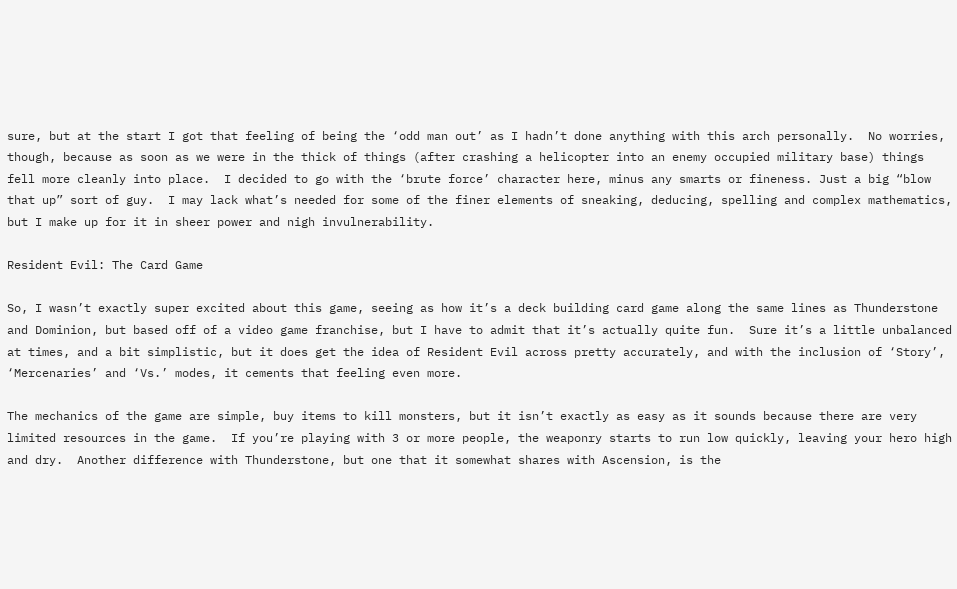sure, but at the start I got that feeling of being the ‘odd man out’ as I hadn’t done anything with this arch personally.  No worries, though, because as soon as we were in the thick of things (after crashing a helicopter into an enemy occupied military base) things fell more cleanly into place.  I decided to go with the ‘brute force’ character here, minus any smarts or fineness. Just a big “blow that up” sort of guy.  I may lack what’s needed for some of the finer elements of sneaking, deducing, spelling and complex mathematics, but I make up for it in sheer power and nigh invulnerability.

Resident Evil: The Card Game

So, I wasn’t exactly super excited about this game, seeing as how it’s a deck building card game along the same lines as Thunderstone and Dominion, but based off of a video game franchise, but I have to admit that it’s actually quite fun.  Sure it’s a little unbalanced at times, and a bit simplistic, but it does get the idea of Resident Evil across pretty accurately, and with the inclusion of ‘Story’, ‘Mercenaries’ and ‘Vs.’ modes, it cements that feeling even more.

The mechanics of the game are simple, buy items to kill monsters, but it isn’t exactly as easy as it sounds because there are very limited resources in the game.  If you’re playing with 3 or more people, the weaponry starts to run low quickly, leaving your hero high and dry.  Another difference with Thunderstone, but one that it somewhat shares with Ascension, is the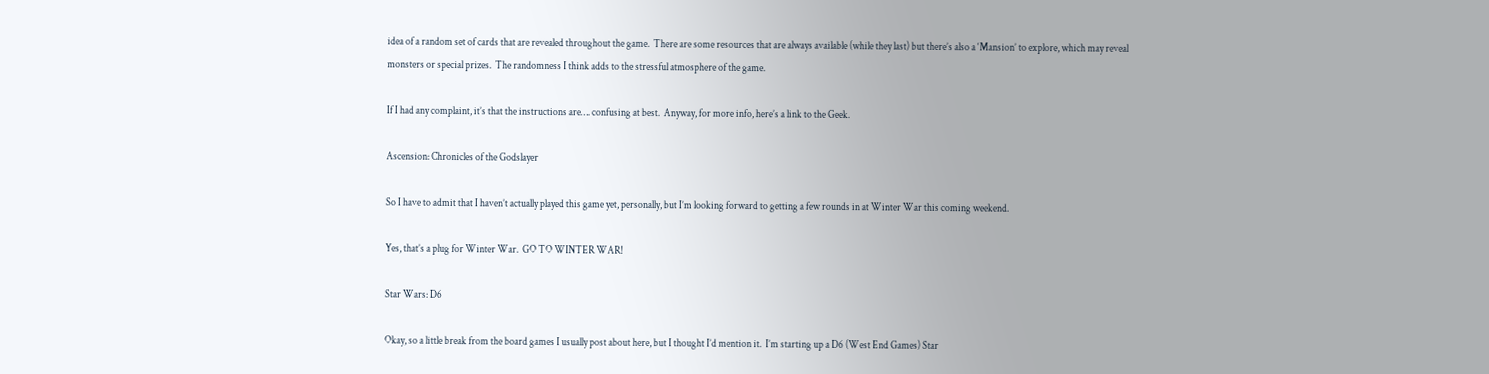idea of a random set of cards that are revealed throughout the game.  There are some resources that are always available (while they last) but there’s also a ‘Mansion’ to explore, which may reveal monsters or special prizes.  The randomness I think adds to the stressful atmosphere of the game.

If I had any complaint, it’s that the instructions are…. confusing at best.  Anyway, for more info, here’s a link to the Geek.

Ascension: Chronicles of the Godslayer

So I have to admit that I haven’t actually played this game yet, personally, but I’m looking forward to getting a few rounds in at Winter War this coming weekend.

Yes, that’s a plug for Winter War.  GO TO WINTER WAR!

Star Wars: D6

Okay, so a little break from the board games I usually post about here, but I thought I’d mention it.  I’m starting up a D6 (West End Games) Star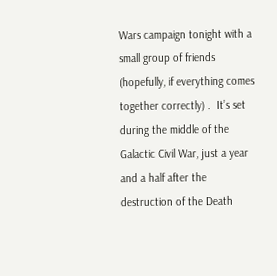Wars campaign tonight with a small group of friends (hopefully, if everything comes together correctly) .  It’s set during the middle of the Galactic Civil War, just a year and a half after the destruction of the Death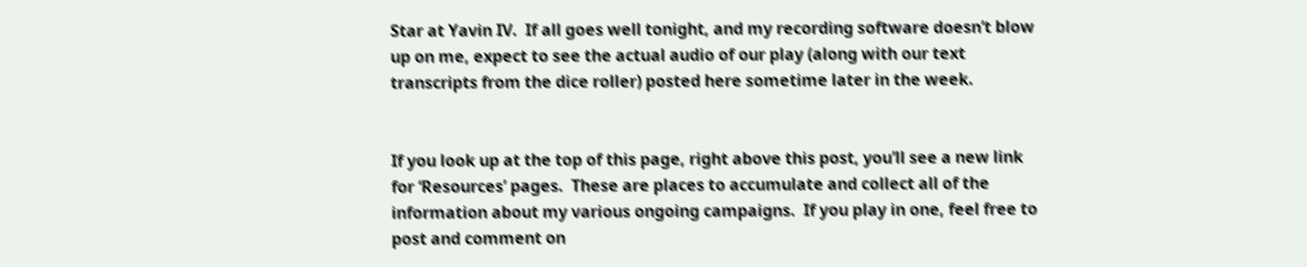Star at Yavin IV.  If all goes well tonight, and my recording software doesn’t blow up on me, expect to see the actual audio of our play (along with our text transcripts from the dice roller) posted here sometime later in the week.


If you look up at the top of this page, right above this post, you’ll see a new link for ‘Resources’ pages.  These are places to accumulate and collect all of the information about my various ongoing campaigns.  If you play in one, feel free to post and comment on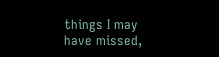things I may have missed,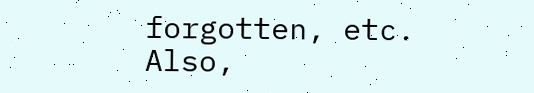forgotten, etc.  Also,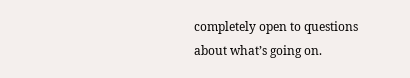completely open to questions about what’s going on.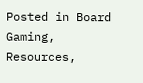Posted in Board Gaming, Resources,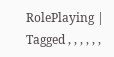RolePlaying | Tagged , , , , , ,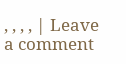, , , , | Leave a comment